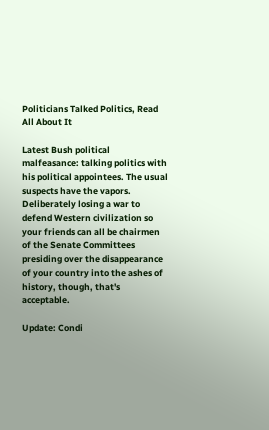Politicians Talked Politics, Read All About It

Latest Bush political malfeasance: talking politics with his political appointees. The usual suspects have the vapors. Deliberately losing a war to defend Western civilization so your friends can all be chairmen of the Senate Committees presiding over the disappearance of your country into the ashes of history, though, that's acceptable.

Update: Condi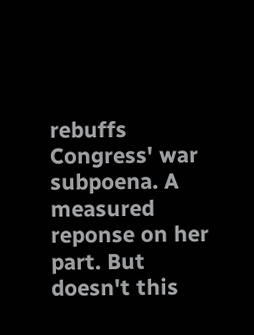rebuffs Congress' war subpoena. A measured reponse on her part. But doesn't this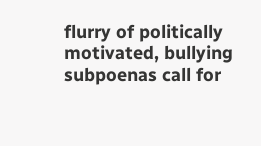flurry of politically motivated, bullying subpoenas call for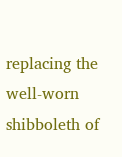replacing the well-worn shibboleth of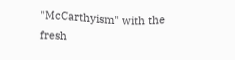"McCarthyism" with the fresh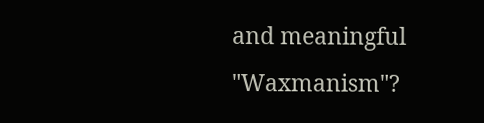and meaningful "Waxmanism"?